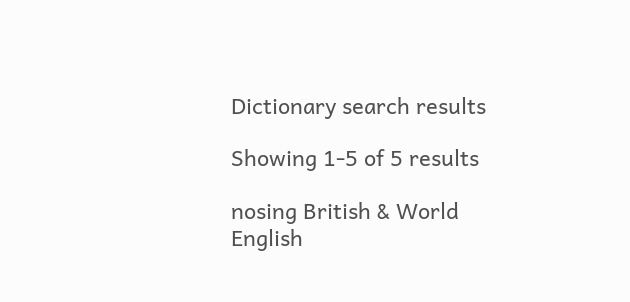Dictionary search results

Showing 1-5 of 5 results

nosing British & World English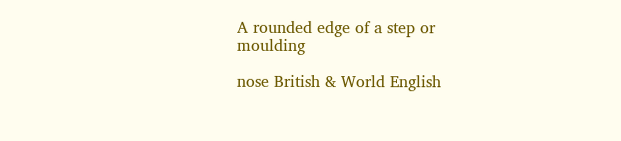A rounded edge of a step or moulding

nose British & World English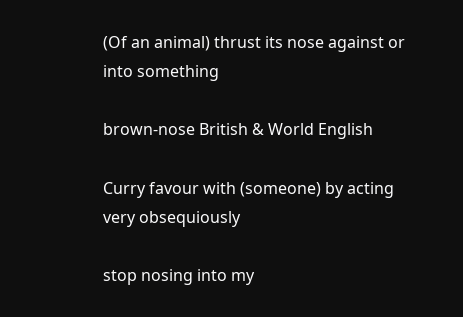(Of an animal) thrust its nose against or into something

brown-nose British & World English

Curry favour with (someone) by acting very obsequiously

stop nosing into my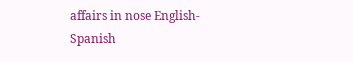affairs in nose English-Spanish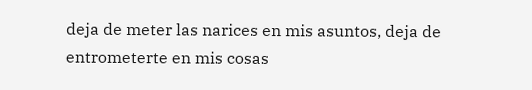deja de meter las narices en mis asuntos, deja de entrometerte en mis cosas